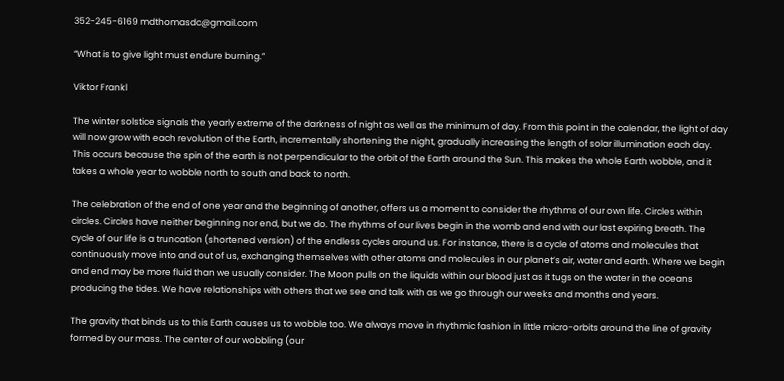352-245-6169 mdthomasdc@gmail.com

“What is to give light must endure burning.”

Viktor Frankl

The winter solstice signals the yearly extreme of the darkness of night as well as the minimum of day. From this point in the calendar, the light of day will now grow with each revolution of the Earth, incrementally shortening the night, gradually increasing the length of solar illumination each day. This occurs because the spin of the earth is not perpendicular to the orbit of the Earth around the Sun. This makes the whole Earth wobble, and it takes a whole year to wobble north to south and back to north.

The celebration of the end of one year and the beginning of another, offers us a moment to consider the rhythms of our own life. Circles within circles. Circles have neither beginning nor end, but we do. The rhythms of our lives begin in the womb and end with our last expiring breath. The cycle of our life is a truncation (shortened version) of the endless cycles around us. For instance, there is a cycle of atoms and molecules that continuously move into and out of us, exchanging themselves with other atoms and molecules in our planet’s air, water and earth. Where we begin and end may be more fluid than we usually consider. The Moon pulls on the liquids within our blood just as it tugs on the water in the oceans producing the tides. We have relationships with others that we see and talk with as we go through our weeks and months and years.

The gravity that binds us to this Earth causes us to wobble too. We always move in rhythmic fashion in little micro-orbits around the line of gravity formed by our mass. The center of our wobbling (our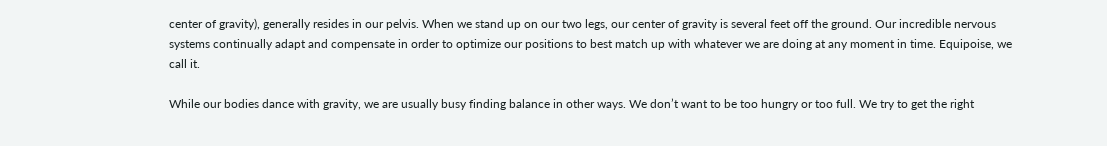center of gravity), generally resides in our pelvis. When we stand up on our two legs, our center of gravity is several feet off the ground. Our incredible nervous systems continually adapt and compensate in order to optimize our positions to best match up with whatever we are doing at any moment in time. Equipoise, we call it.

While our bodies dance with gravity, we are usually busy finding balance in other ways. We don’t want to be too hungry or too full. We try to get the right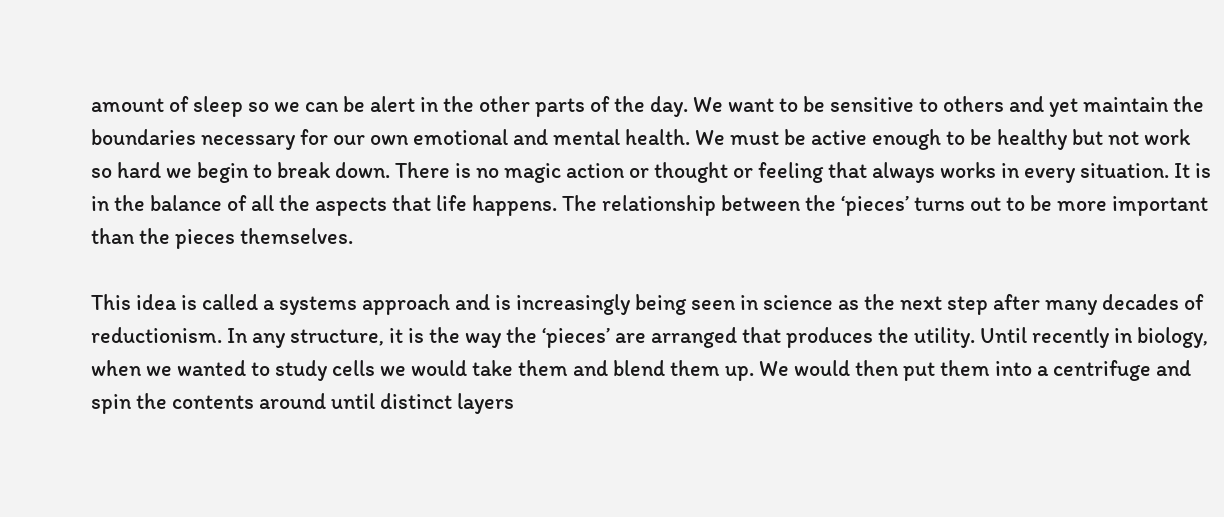amount of sleep so we can be alert in the other parts of the day. We want to be sensitive to others and yet maintain the boundaries necessary for our own emotional and mental health. We must be active enough to be healthy but not work so hard we begin to break down. There is no magic action or thought or feeling that always works in every situation. It is in the balance of all the aspects that life happens. The relationship between the ‘pieces’ turns out to be more important than the pieces themselves.

This idea is called a systems approach and is increasingly being seen in science as the next step after many decades of reductionism. In any structure, it is the way the ‘pieces’ are arranged that produces the utility. Until recently in biology, when we wanted to study cells we would take them and blend them up. We would then put them into a centrifuge and spin the contents around until distinct layers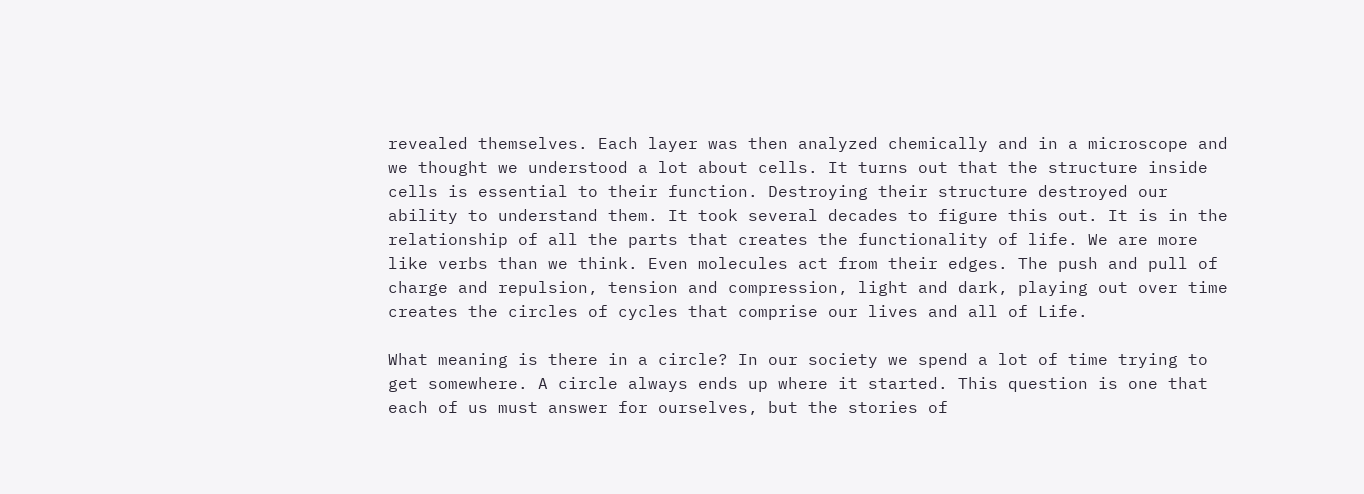revealed themselves. Each layer was then analyzed chemically and in a microscope and we thought we understood a lot about cells. It turns out that the structure inside cells is essential to their function. Destroying their structure destroyed our ability to understand them. It took several decades to figure this out. It is in the relationship of all the parts that creates the functionality of life. We are more like verbs than we think. Even molecules act from their edges. The push and pull of charge and repulsion, tension and compression, light and dark, playing out over time creates the circles of cycles that comprise our lives and all of Life.

What meaning is there in a circle? In our society we spend a lot of time trying to get somewhere. A circle always ends up where it started. This question is one that each of us must answer for ourselves, but the stories of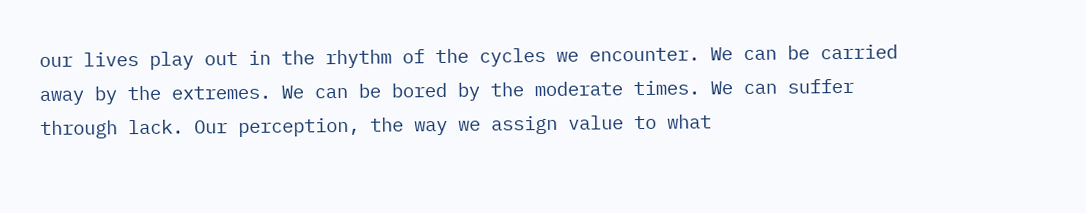our lives play out in the rhythm of the cycles we encounter. We can be carried away by the extremes. We can be bored by the moderate times. We can suffer through lack. Our perception, the way we assign value to what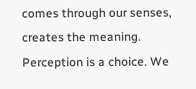comes through our senses, creates the meaning. Perception is a choice. We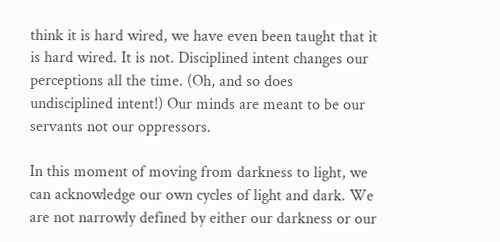think it is hard wired, we have even been taught that it is hard wired. It is not. Disciplined intent changes our perceptions all the time. (Oh, and so does undisciplined intent!) Our minds are meant to be our servants not our oppressors.

In this moment of moving from darkness to light, we can acknowledge our own cycles of light and dark. We are not narrowly defined by either our darkness or our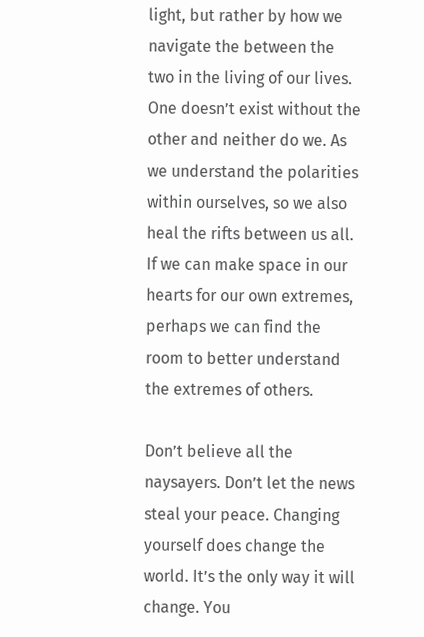light, but rather by how we navigate the between the two in the living of our lives. One doesn’t exist without the other and neither do we. As we understand the polarities within ourselves, so we also heal the rifts between us all. If we can make space in our hearts for our own extremes, perhaps we can find the room to better understand the extremes of others.

Don’t believe all the naysayers. Don’t let the news steal your peace. Changing yourself does change the world. It’s the only way it will change. You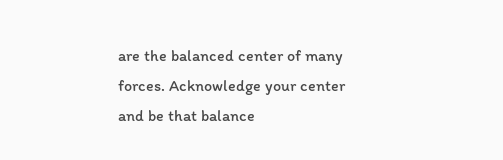are the balanced center of many forces. Acknowledge your center and be that balance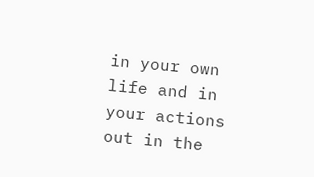in your own life and in your actions out in the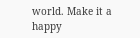world. Make it a happy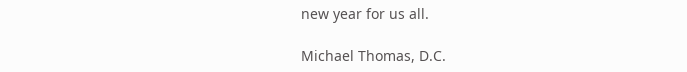new year for us all.

Michael Thomas, D.C.